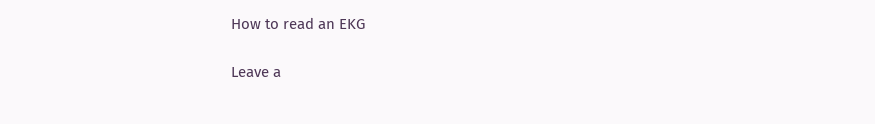How to read an EKG

Leave a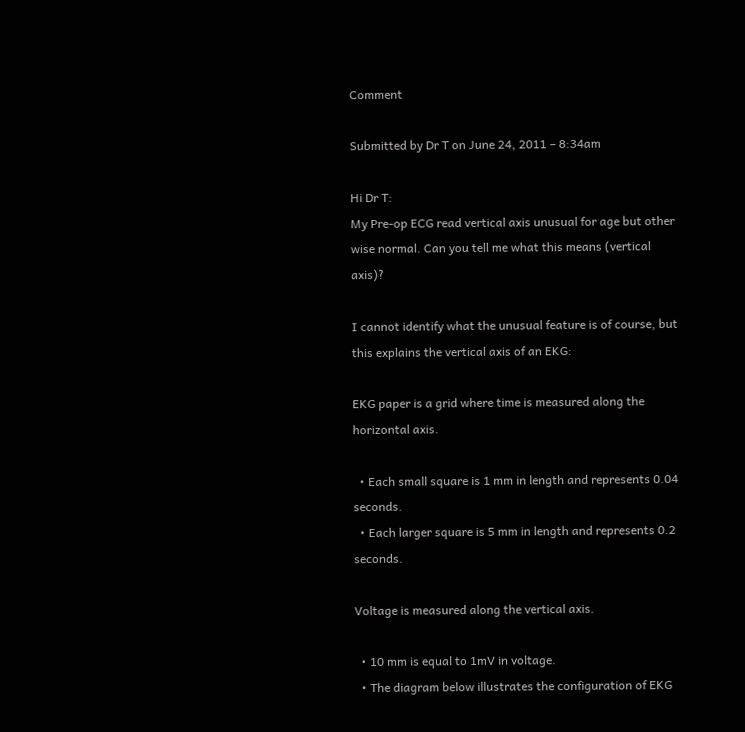Comment

Submitted by Dr T on June 24, 2011 – 8:34am

Hi Dr T:
My Pre-op ECG read vertical axis unusual for age but other wise normal. Can you tell me what this means (vertical axis)?

I cannot identify what the unusual feature is of course, but this explains the vertical axis of an EKG:

EKG paper is a grid where time is measured along the horizontal axis.

  • Each small square is 1 mm in length and represents 0.04 seconds.
  • Each larger square is 5 mm in length and represents 0.2 seconds.

Voltage is measured along the vertical axis.

  • 10 mm is equal to 1mV in voltage.
  • The diagram below illustrates the configuration of EKG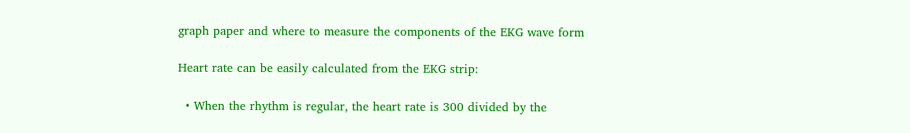graph paper and where to measure the components of the EKG wave form

Heart rate can be easily calculated from the EKG strip:

  • When the rhythm is regular, the heart rate is 300 divided by the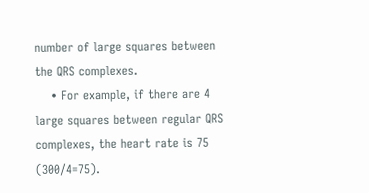number of large squares between the QRS complexes.
    • For example, if there are 4 large squares between regular QRS complexes, the heart rate is 75 (300/4=75).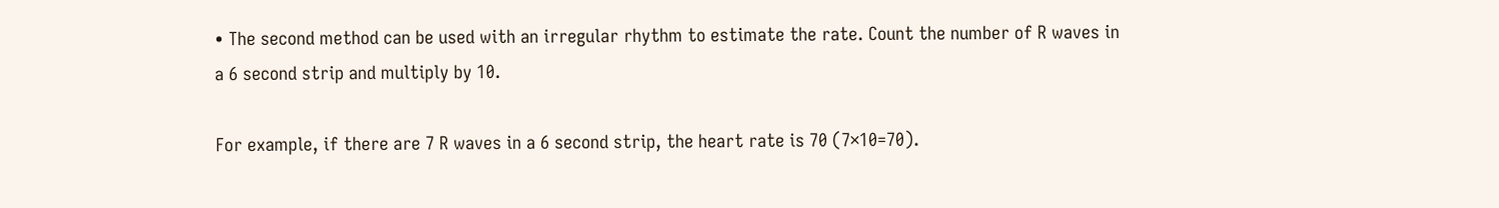• The second method can be used with an irregular rhythm to estimate the rate. Count the number of R waves in a 6 second strip and multiply by 10.

For example, if there are 7 R waves in a 6 second strip, the heart rate is 70 (7×10=70).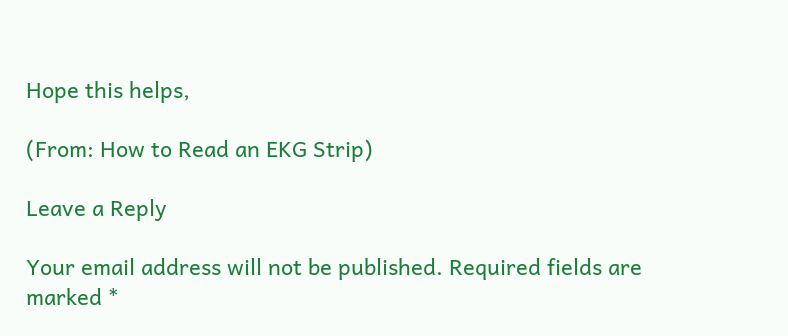Hope this helps,

(From: How to Read an EKG Strip)

Leave a Reply

Your email address will not be published. Required fields are marked *